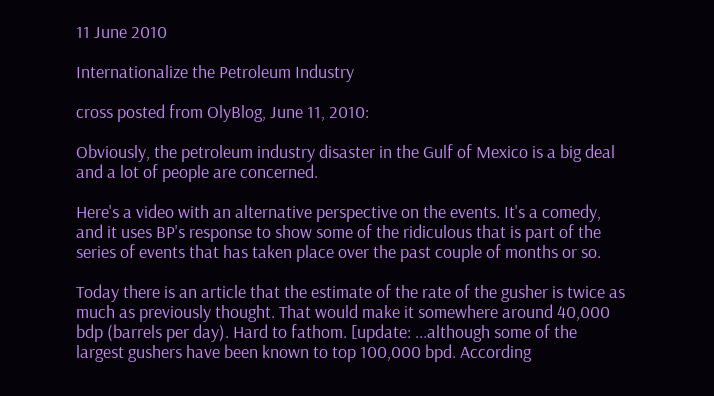11 June 2010

Internationalize the Petroleum Industry

cross posted from OlyBlog, June 11, 2010:

Obviously, the petroleum industry disaster in the Gulf of Mexico is a big deal and a lot of people are concerned.

Here's a video with an alternative perspective on the events. It's a comedy, and it uses BP's response to show some of the ridiculous that is part of the series of events that has taken place over the past couple of months or so.

Today there is an article that the estimate of the rate of the gusher is twice as much as previously thought. That would make it somewhere around 40,000 bdp (barrels per day). Hard to fathom. [update: ...although some of the largest gushers have been known to top 100,000 bpd. According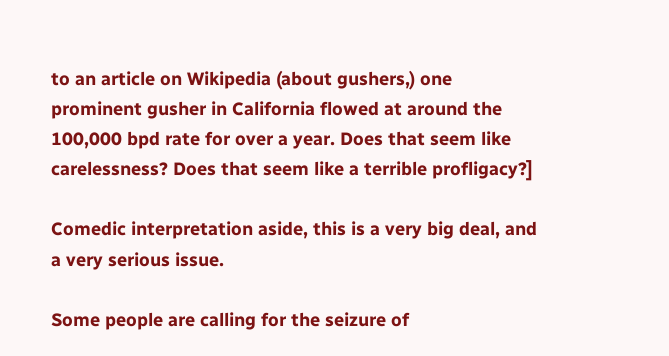to an article on Wikipedia (about gushers,) one prominent gusher in California flowed at around the 100,000 bpd rate for over a year. Does that seem like carelessness? Does that seem like a terrible profligacy?]

Comedic interpretation aside, this is a very big deal, and a very serious issue.

Some people are calling for the seizure of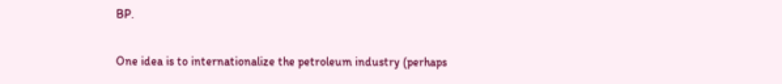BP.

One idea is to internationalize the petroleum industry (perhaps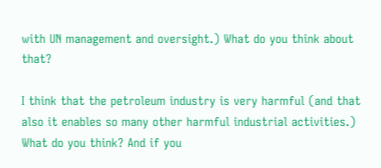with UN management and oversight.) What do you think about that?

I think that the petroleum industry is very harmful (and that also it enables so many other harmful industrial activities.) What do you think? And if you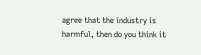agree that the industry is harmful, then do you think it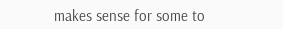makes sense for some to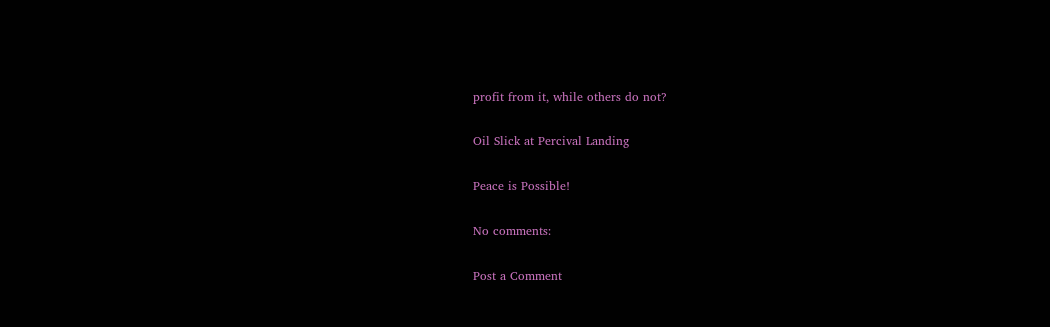profit from it, while others do not?

Oil Slick at Percival Landing

Peace is Possible!

No comments:

Post a Comment